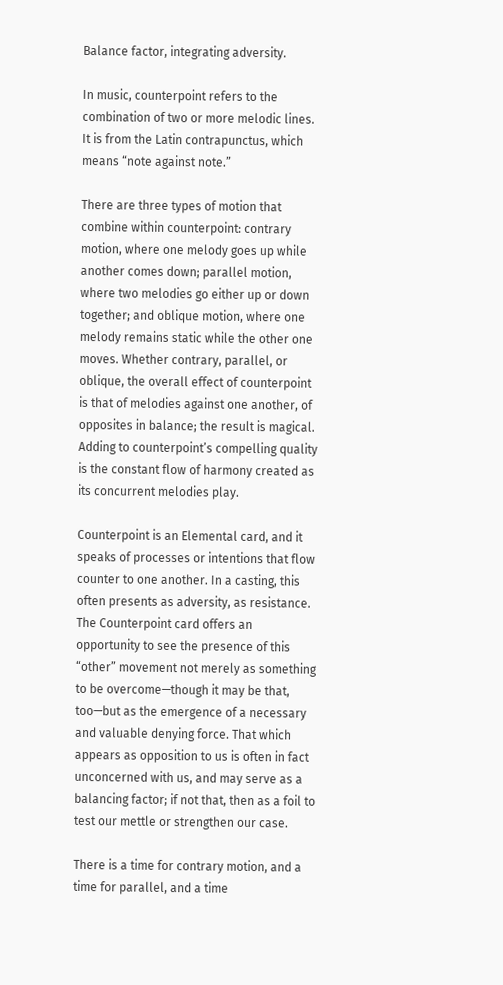Balance factor, integrating adversity.

In music, counterpoint refers to the combination of two or more melodic lines. It is from the Latin contrapunctus, which means “note against note.”

There are three types of motion that combine within counterpoint: contrary motion, where one melody goes up while another comes down; parallel motion, where two melodies go either up or down together; and oblique motion, where one melody remains static while the other one moves. Whether contrary, parallel, or oblique, the overall effect of counterpoint is that of melodies against one another, of opposites in balance; the result is magical. Adding to counterpoint’s compelling quality is the constant flow of harmony created as its concurrent melodies play.

Counterpoint is an Elemental card, and it speaks of processes or intentions that flow counter to one another. In a casting, this often presents as adversity, as resistance. The Counterpoint card offers an opportunity to see the presence of this “other” movement not merely as something to be overcome—though it may be that, too—but as the emergence of a necessary and valuable denying force. That which appears as opposition to us is often in fact unconcerned with us, and may serve as a balancing factor; if not that, then as a foil to test our mettle or strengthen our case.

There is a time for contrary motion, and a time for parallel, and a time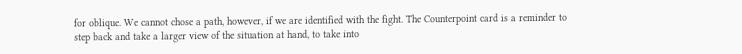for oblique. We cannot chose a path, however, if we are identified with the fight. The Counterpoint card is a reminder to step back and take a larger view of the situation at hand, to take into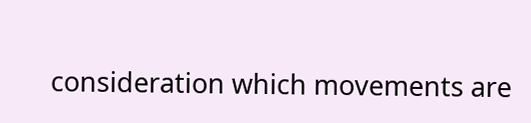consideration which movements are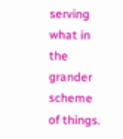serving what in the grander scheme of things.